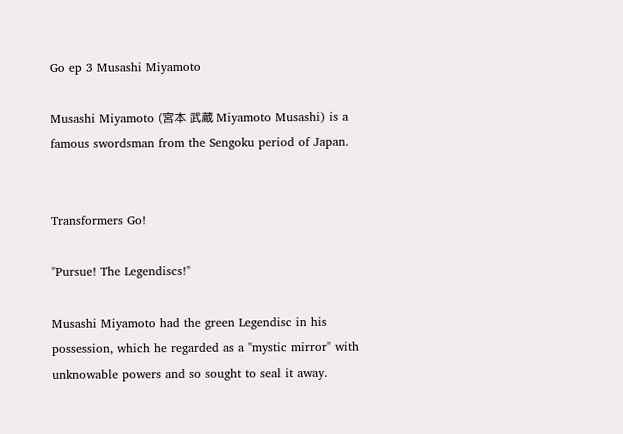Go ep 3 Musashi Miyamoto

Musashi Miyamoto (宮本 武蔵 Miyamoto Musashi) is a famous swordsman from the Sengoku period of Japan.


Transformers Go!

"Pursue! The Legendiscs!"

Musashi Miyamoto had the green Legendisc in his possession, which he regarded as a "mystic mirror" with unknowable powers and so sought to seal it away.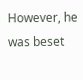However, he was beset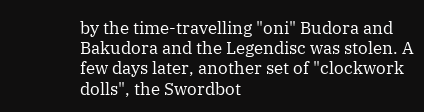by the time-travelling "oni" Budora and Bakudora and the Legendisc was stolen. A few days later, another set of "clockwork dolls", the Swordbot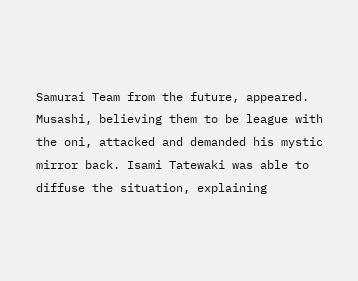Samurai Team from the future, appeared. Musashi, believing them to be league with the oni, attacked and demanded his mystic mirror back. Isami Tatewaki was able to diffuse the situation, explaining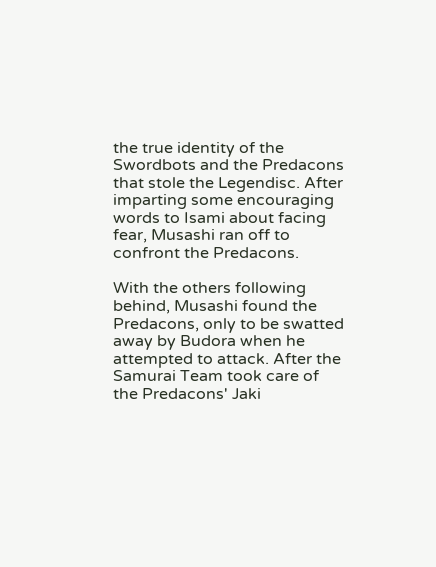the true identity of the Swordbots and the Predacons that stole the Legendisc. After imparting some encouraging words to Isami about facing fear, Musashi ran off to confront the Predacons.

With the others following behind, Musashi found the Predacons, only to be swatted away by Budora when he attempted to attack. After the Samurai Team took care of the Predacons' Jaki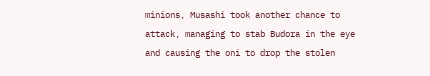minions, Musashi took another chance to attack, managing to stab Budora in the eye and causing the oni to drop the stolen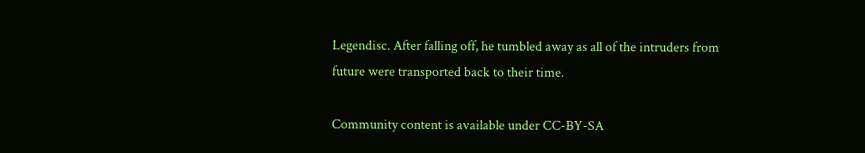Legendisc. After falling off, he tumbled away as all of the intruders from future were transported back to their time.

Community content is available under CC-BY-SA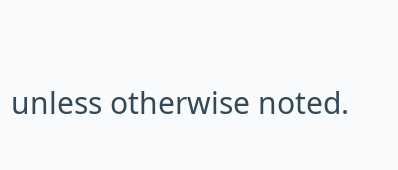unless otherwise noted.